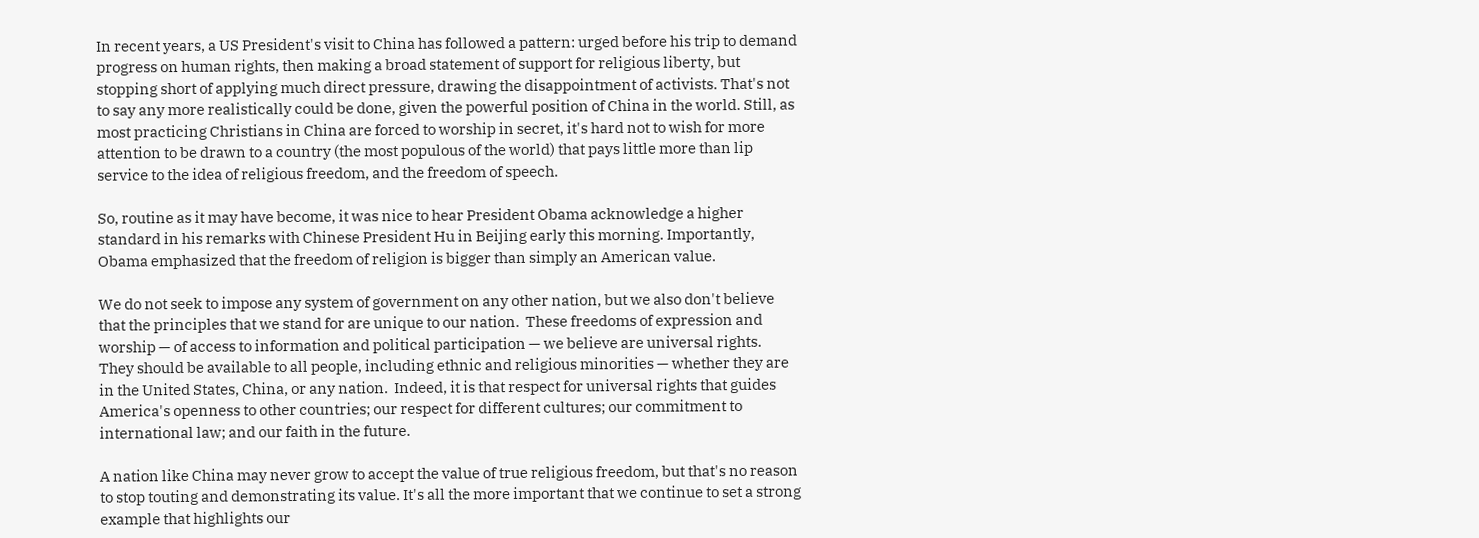In recent years, a US President's visit to China has followed a pattern: urged before his trip to demand progress on human rights, then making a broad statement of support for religious liberty, but stopping short of applying much direct pressure, drawing the disappointment of activists. That's not to say any more realistically could be done, given the powerful position of China in the world. Still, as most practicing Christians in China are forced to worship in secret, it's hard not to wish for more attention to be drawn to a country (the most populous of the world) that pays little more than lip service to the idea of religious freedom, and the freedom of speech.

So, routine as it may have become, it was nice to hear President Obama acknowledge a higher standard in his remarks with Chinese President Hu in Beijing early this morning. Importantly, Obama emphasized that the freedom of religion is bigger than simply an American value.

We do not seek to impose any system of government on any other nation, but we also don't believe that the principles that we stand for are unique to our nation.  These freedoms of expression and worship — of access to information and political participation — we believe are universal rights.  They should be available to all people, including ethnic and religious minorities — whether they are in the United States, China, or any nation.  Indeed, it is that respect for universal rights that guides America's openness to other countries; our respect for different cultures; our commitment to international law; and our faith in the future.

A nation like China may never grow to accept the value of true religious freedom, but that's no reason to stop touting and demonstrating its value. It's all the more important that we continue to set a strong example that highlights our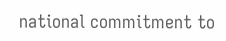national commitment to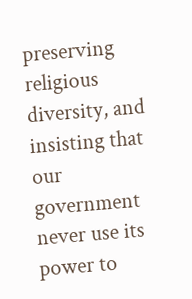preserving religious diversity, and insisting that our government never use its power to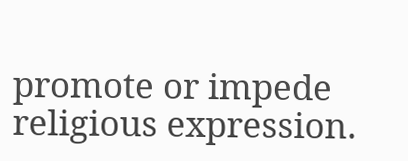promote or impede religious expression.